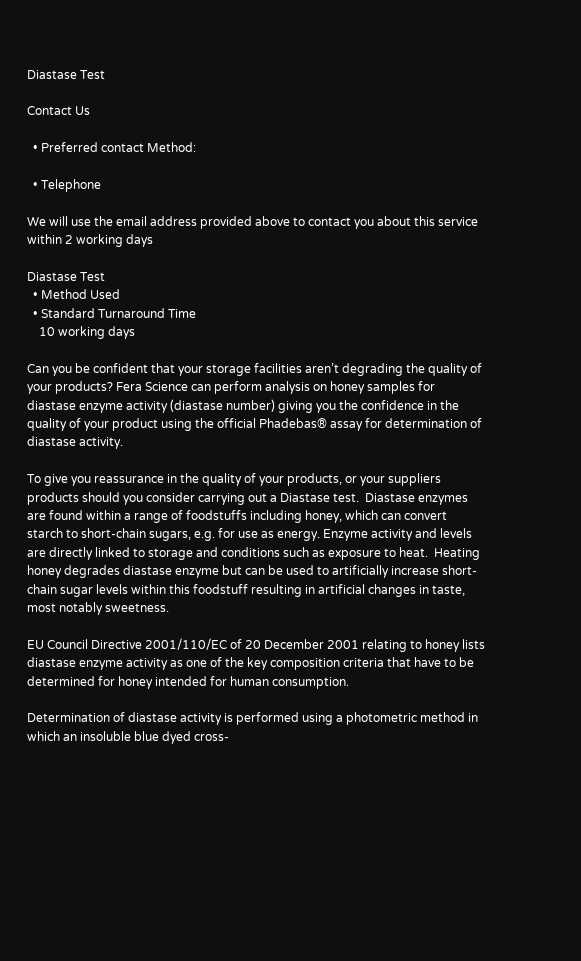Diastase Test

Contact Us

  • Preferred contact Method:

  • Telephone

We will use the email address provided above to contact you about this service within 2 working days

Diastase Test
  • Method Used
  • Standard Turnaround Time
    10 working days

Can you be confident that your storage facilities aren’t degrading the quality of your products? Fera Science can perform analysis on honey samples for diastase enzyme activity (diastase number) giving you the confidence in the quality of your product using the official Phadebas® assay for determination of diastase activity.

To give you reassurance in the quality of your products, or your suppliers products should you consider carrying out a Diastase test.  Diastase enzymes are found within a range of foodstuffs including honey, which can convert starch to short-chain sugars, e.g. for use as energy. Enzyme activity and levels are directly linked to storage and conditions such as exposure to heat.  Heating honey degrades diastase enzyme but can be used to artificially increase short-chain sugar levels within this foodstuff resulting in artificial changes in taste, most notably sweetness.

EU Council Directive 2001/110/EC of 20 December 2001 relating to honey lists diastase enzyme activity as one of the key composition criteria that have to be determined for honey intended for human consumption.

Determination of diastase activity is performed using a photometric method in which an insoluble blue dyed cross-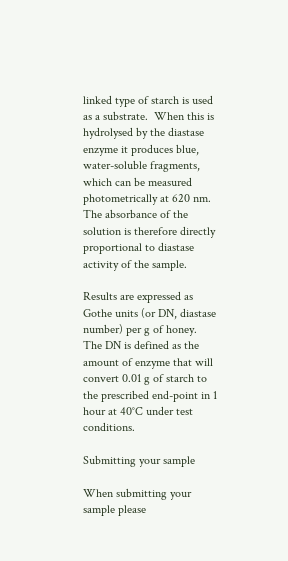linked type of starch is used as a substrate.  When this is hydrolysed by the diastase enzyme it produces blue, water-soluble fragments, which can be measured photometrically at 620 nm.  The absorbance of the solution is therefore directly proportional to diastase activity of the sample.

Results are expressed as Gothe units (or DN, diastase number) per g of honey.  The DN is defined as the amount of enzyme that will convert 0.01 g of starch to the prescribed end-point in 1 hour at 40°C under test conditions.

Submitting your sample

When submitting your sample please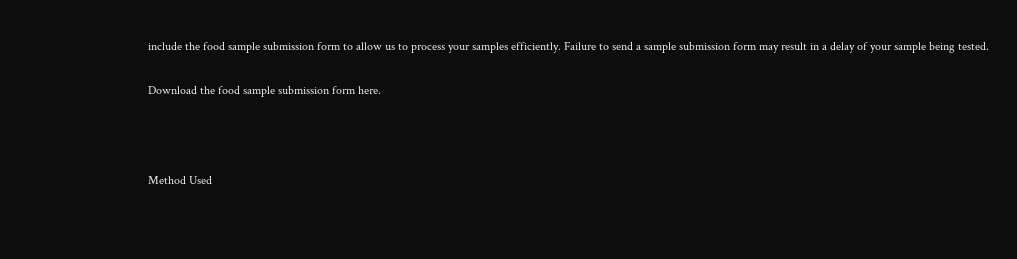include the food sample submission form to allow us to process your samples efficiently. Failure to send a sample submission form may result in a delay of your sample being tested.

Download the food sample submission form here.



Method Used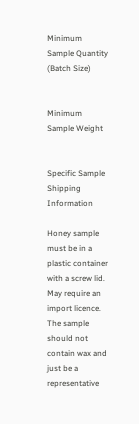Minimum Sample Quantity (Batch Size)


Minimum Sample Weight


Specific Sample Shipping Information

Honey sample must be in a plastic container with a screw lid. May require an import licence. The sample should not contain wax and just be a representative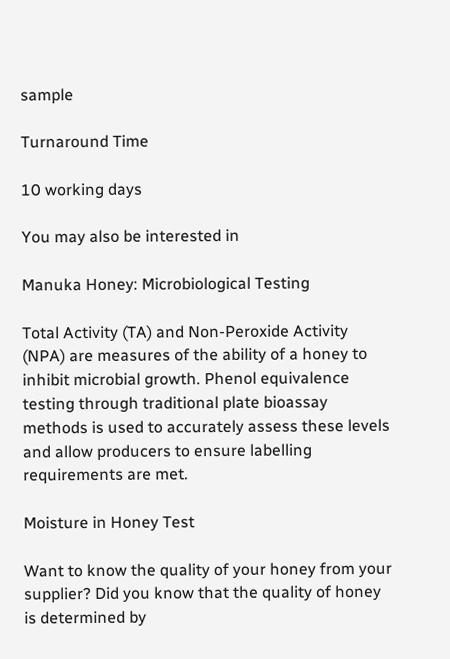sample

Turnaround Time

10 working days

You may also be interested in

Manuka Honey: Microbiological Testing

Total Activity (TA) and Non-Peroxide Activity (NPA) are measures of the ability of a honey to inhibit microbial growth. Phenol equivalence testing through traditional plate bioassay methods is used to accurately assess these levels and allow producers to ensure labelling requirements are met.

Moisture in Honey Test

Want to know the quality of your honey from your supplier? Did you know that the quality of honey is determined by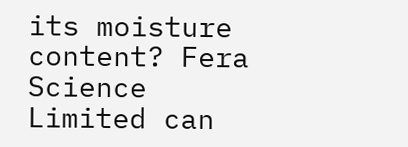its moisture content? Fera Science Limited can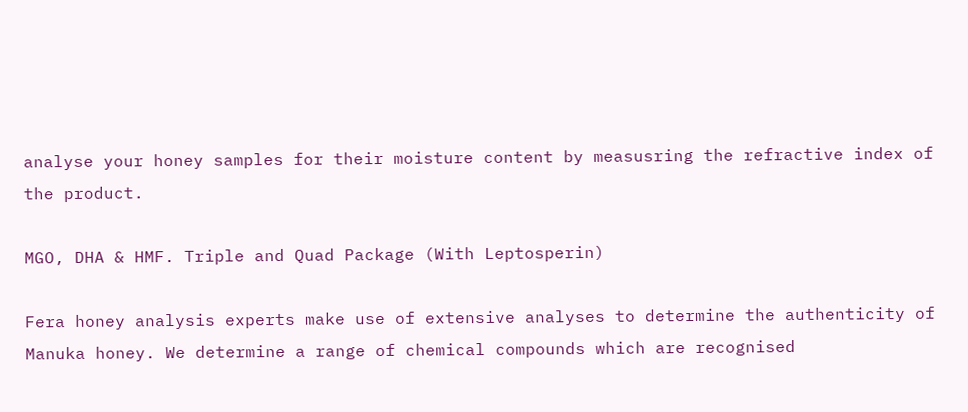analyse your honey samples for their moisture content by measusring the refractive index of the product.

MGO, DHA & HMF. Triple and Quad Package (With Leptosperin)

Fera honey analysis experts make use of extensive analyses to determine the authenticity of Manuka honey. We determine a range of chemical compounds which are recognised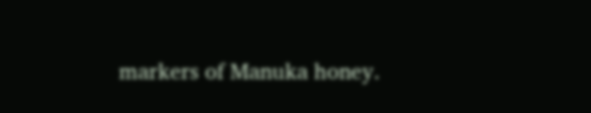markers of Manuka honey.